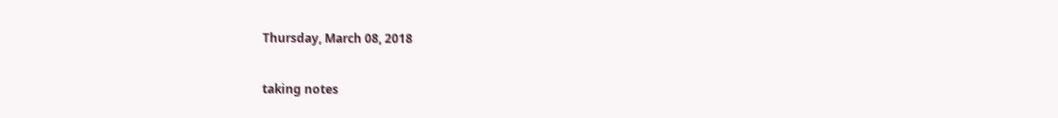Thursday, March 08, 2018

taking notes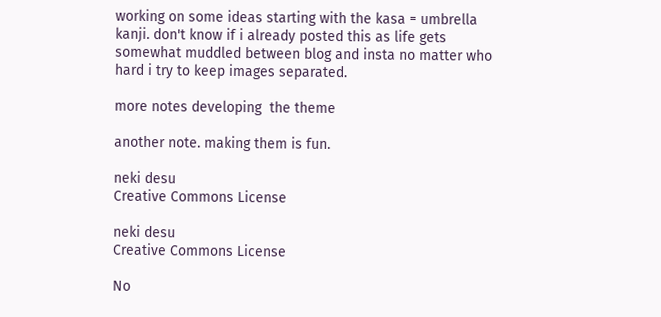working on some ideas starting with the kasa = umbrella kanji. don't know if i already posted this as life gets somewhat muddled between blog and insta no matter who hard i try to keep images separated.

more notes developing  the theme

another note. making them is fun.

neki desu
Creative Commons License

neki desu
Creative Commons License

No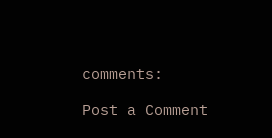comments:

Post a Comment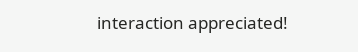interaction appreciated!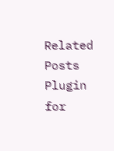Related Posts Plugin for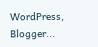WordPress, Blogger...